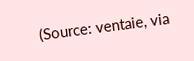(Source: ventaie, via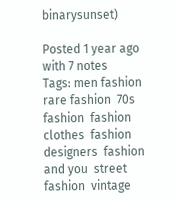binarysunset)

Posted 1 year ago with 7 notes
Tags: men fashion  rare fashion  70s fashion  fashion clothes  fashion designers  fashion and you  street fashion  vintage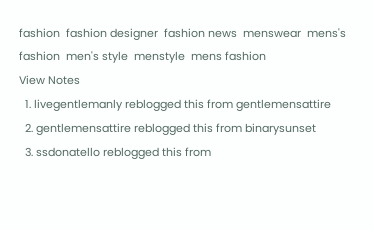fashion  fashion designer  fashion news  menswear  mens's fashion  men's style  menstyle  mens fashion
View Notes
  1. livegentlemanly reblogged this from gentlemensattire
  2. gentlemensattire reblogged this from binarysunset
  3. ssdonatello reblogged this from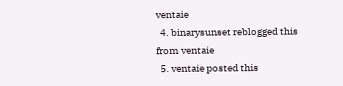ventaie
  4. binarysunset reblogged this from ventaie
  5. ventaie posted this